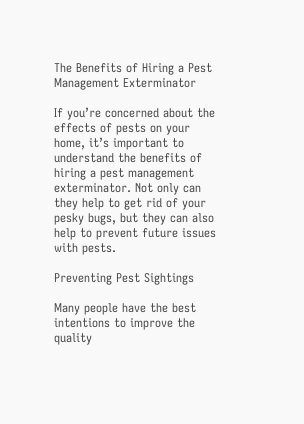The Benefits of Hiring a Pest Management Exterminator

If you’re concerned about the effects of pests on your home, it’s important to understand the benefits of hiring a pest management exterminator. Not only can they help to get rid of your pesky bugs, but they can also help to prevent future issues with pests.

Preventing Pest Sightings

Many people have the best intentions to improve the quality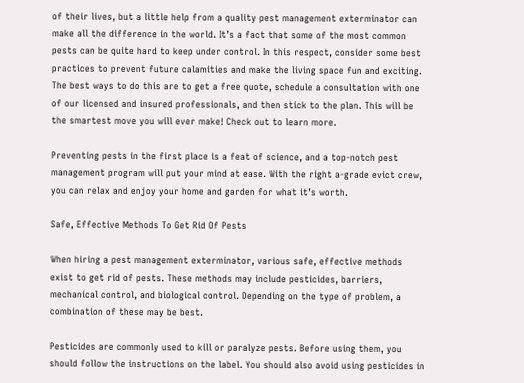of their lives, but a little help from a quality pest management exterminator can make all the difference in the world. It’s a fact that some of the most common pests can be quite hard to keep under control. In this respect, consider some best practices to prevent future calamities and make the living space fun and exciting. The best ways to do this are to get a free quote, schedule a consultation with one of our licensed and insured professionals, and then stick to the plan. This will be the smartest move you will ever make! Check out to learn more.

Preventing pests in the first place is a feat of science, and a top-notch pest management program will put your mind at ease. With the right a-grade evict crew, you can relax and enjoy your home and garden for what it’s worth.

Safe, Effective Methods To Get Rid Of Pests

When hiring a pest management exterminator, various safe, effective methods exist to get rid of pests. These methods may include pesticides, barriers, mechanical control, and biological control. Depending on the type of problem, a combination of these may be best.

Pesticides are commonly used to kill or paralyze pests. Before using them, you should follow the instructions on the label. You should also avoid using pesticides in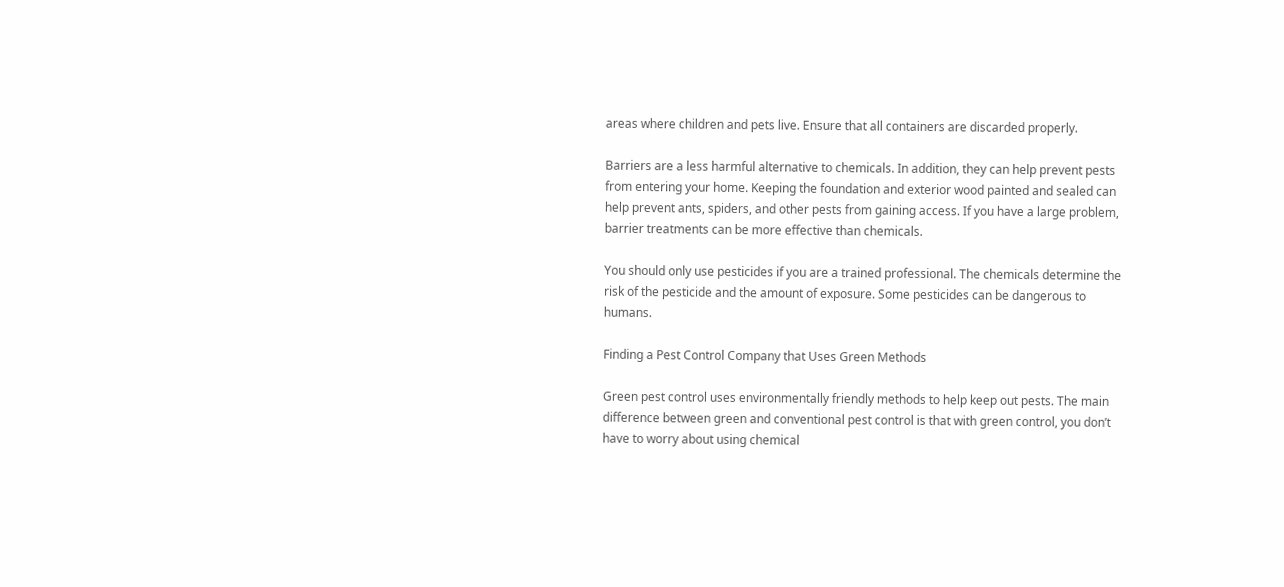areas where children and pets live. Ensure that all containers are discarded properly.

Barriers are a less harmful alternative to chemicals. In addition, they can help prevent pests from entering your home. Keeping the foundation and exterior wood painted and sealed can help prevent ants, spiders, and other pests from gaining access. If you have a large problem, barrier treatments can be more effective than chemicals.

You should only use pesticides if you are a trained professional. The chemicals determine the risk of the pesticide and the amount of exposure. Some pesticides can be dangerous to humans.

Finding a Pest Control Company that Uses Green Methods

Green pest control uses environmentally friendly methods to help keep out pests. The main difference between green and conventional pest control is that with green control, you don’t have to worry about using chemical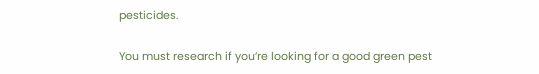pesticides.

You must research if you’re looking for a good green pest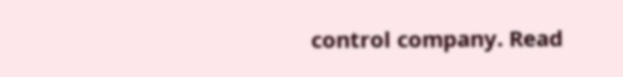control company. Read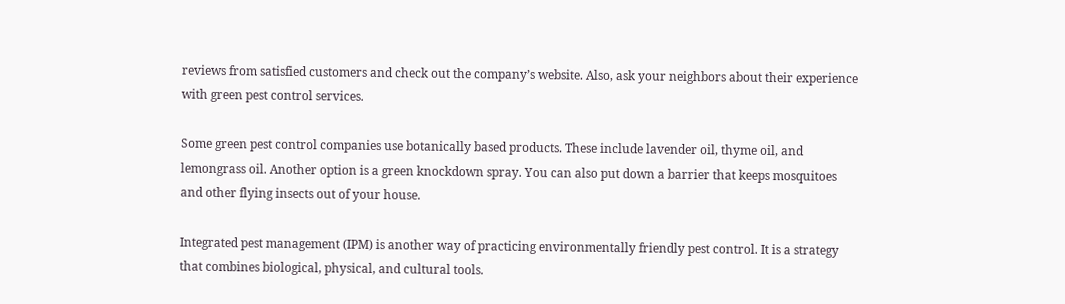reviews from satisfied customers and check out the company’s website. Also, ask your neighbors about their experience with green pest control services.

Some green pest control companies use botanically based products. These include lavender oil, thyme oil, and lemongrass oil. Another option is a green knockdown spray. You can also put down a barrier that keeps mosquitoes and other flying insects out of your house.

Integrated pest management (IPM) is another way of practicing environmentally friendly pest control. It is a strategy that combines biological, physical, and cultural tools.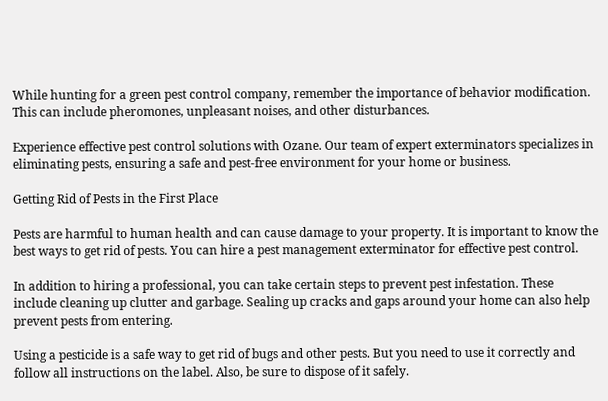While hunting for a green pest control company, remember the importance of behavior modification. This can include pheromones, unpleasant noises, and other disturbances.

Experience effective pest control solutions with Ozane. Our team of expert exterminators specializes in eliminating pests, ensuring a safe and pest-free environment for your home or business.

Getting Rid of Pests in the First Place

Pests are harmful to human health and can cause damage to your property. It is important to know the best ways to get rid of pests. You can hire a pest management exterminator for effective pest control.

In addition to hiring a professional, you can take certain steps to prevent pest infestation. These include cleaning up clutter and garbage. Sealing up cracks and gaps around your home can also help prevent pests from entering.

Using a pesticide is a safe way to get rid of bugs and other pests. But you need to use it correctly and follow all instructions on the label. Also, be sure to dispose of it safely.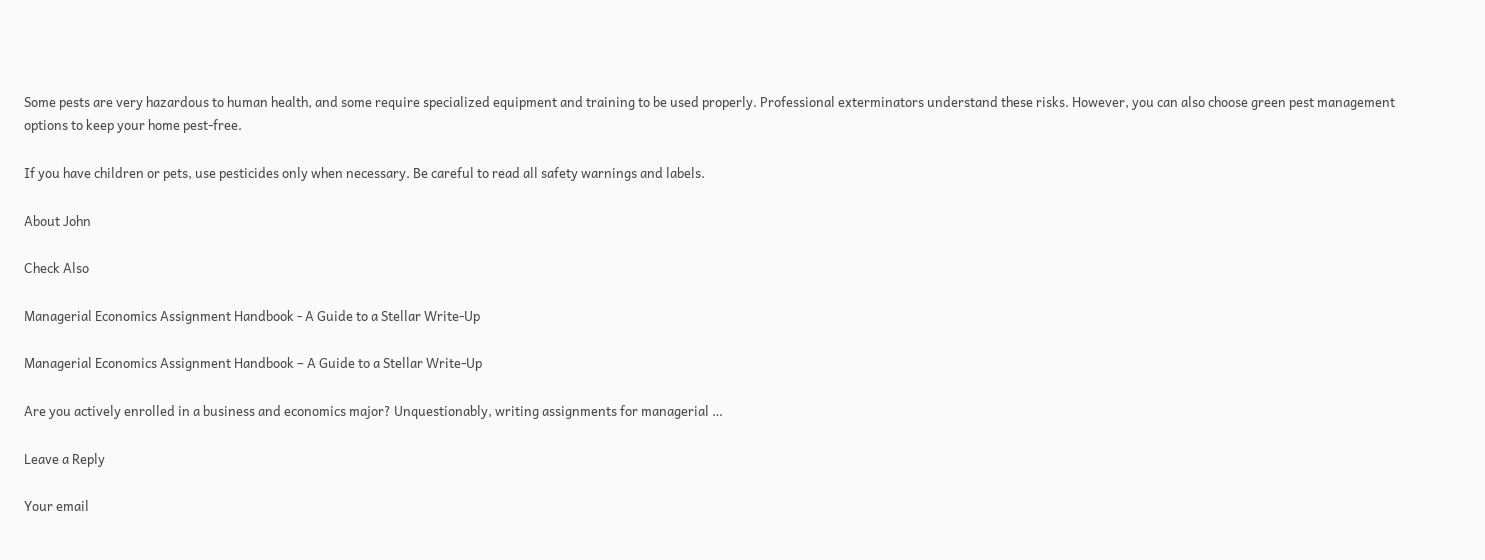Some pests are very hazardous to human health, and some require specialized equipment and training to be used properly. Professional exterminators understand these risks. However, you can also choose green pest management options to keep your home pest-free.

If you have children or pets, use pesticides only when necessary. Be careful to read all safety warnings and labels.

About John

Check Also

Managerial Economics Assignment Handbook - A Guide to a Stellar Write-Up

Managerial Economics Assignment Handbook – A Guide to a Stellar Write-Up

Are you actively enrolled in a business and economics major? Unquestionably, writing assignments for managerial …

Leave a Reply

Your email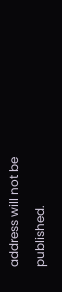address will not be published.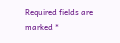Required fields are marked *